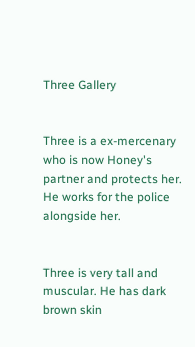Three Gallery


Three is a ex-mercenary who is now Honey's partner and protects her. He works for the police alongside her.


Three is very tall and muscular. He has dark brown skin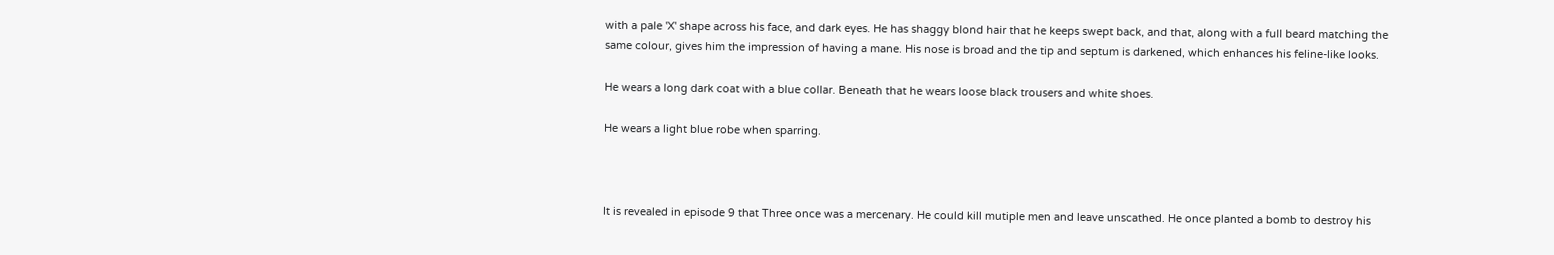with a pale 'X' shape across his face, and dark eyes. He has shaggy blond hair that he keeps swept back, and that, along with a full beard matching the same colour, gives him the impression of having a mane. His nose is broad and the tip and septum is darkened, which enhances his feline-like looks.

He wears a long dark coat with a blue collar. Beneath that he wears loose black trousers and white shoes.

He wears a light blue robe when sparring.



It is revealed in episode 9 that Three once was a mercenary. He could kill mutiple men and leave unscathed. He once planted a bomb to destroy his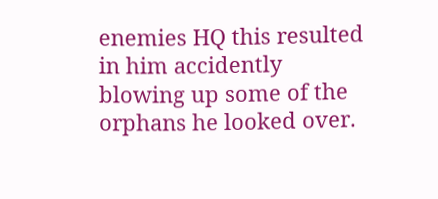enemies HQ this resulted in him accidently blowing up some of the orphans he looked over.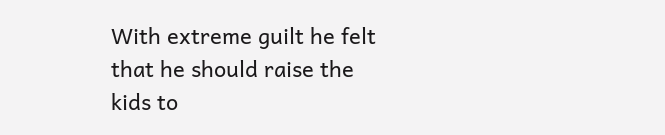With extreme guilt he felt that he should raise the kids to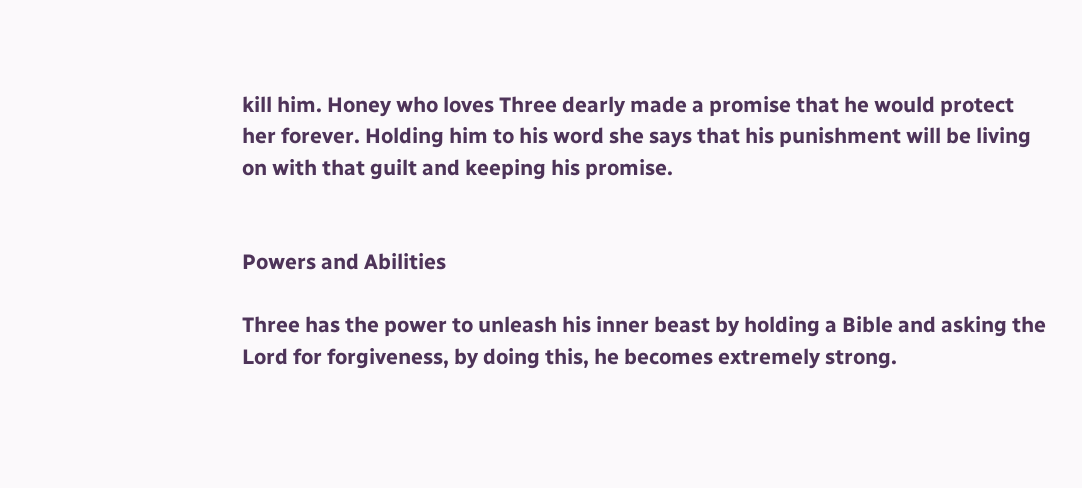kill him. Honey who loves Three dearly made a promise that he would protect her forever. Holding him to his word she says that his punishment will be living on with that guilt and keeping his promise.


Powers and Abilities

Three has the power to unleash his inner beast by holding a Bible and asking the Lord for forgiveness, by doing this, he becomes extremely strong.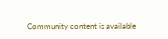Community content is available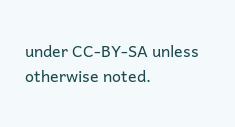under CC-BY-SA unless otherwise noted.